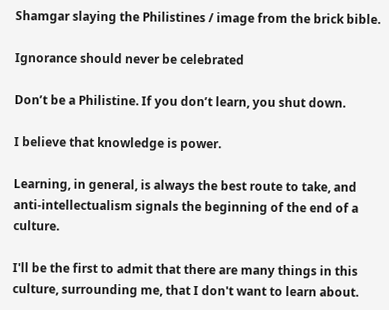Shamgar slaying the Philistines / image from the brick bible.

Ignorance should never be celebrated

Don’t be a Philistine. If you don’t learn, you shut down.

I believe that knowledge is power.

Learning, in general, is always the best route to take, and anti-intellectualism signals the beginning of the end of a culture.

I'll be the first to admit that there are many things in this culture, surrounding me, that I don't want to learn about.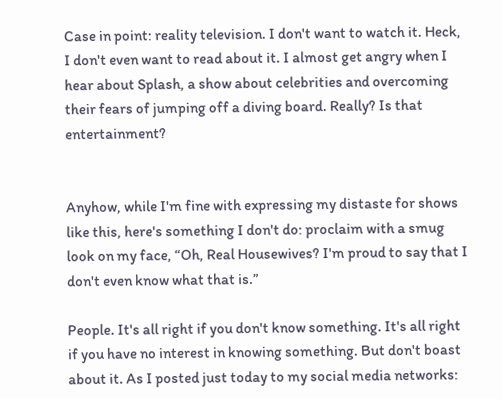Case in point: reality television. I don't want to watch it. Heck, I don't even want to read about it. I almost get angry when I hear about Splash, a show about celebrities and overcoming their fears of jumping off a diving board. Really? Is that entertainment?


Anyhow, while I'm fine with expressing my distaste for shows like this, here's something I don't do: proclaim with a smug look on my face, “Oh, Real Housewives? I'm proud to say that I don't even know what that is.”

People. It's all right if you don't know something. It's all right if you have no interest in knowing something. But don't boast about it. As I posted just today to my social media networks: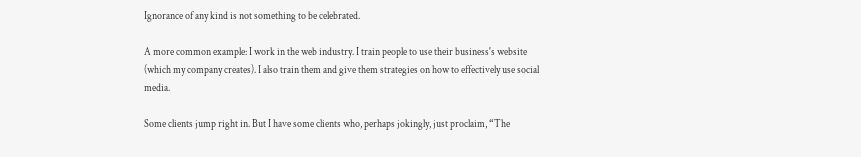Ignorance of any kind is not something to be celebrated.

A more common example: I work in the web industry. I train people to use their business's website (which my company creates). I also train them and give them strategies on how to effectively use social media.

Some clients jump right in. But I have some clients who, perhaps jokingly, just proclaim, “The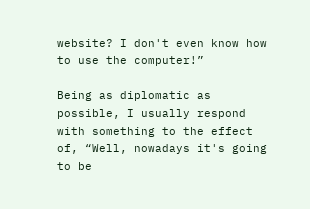website? I don't even know how to use the computer!”

Being as diplomatic as possible, I usually respond with something to the effect of, “Well, nowadays it's going to be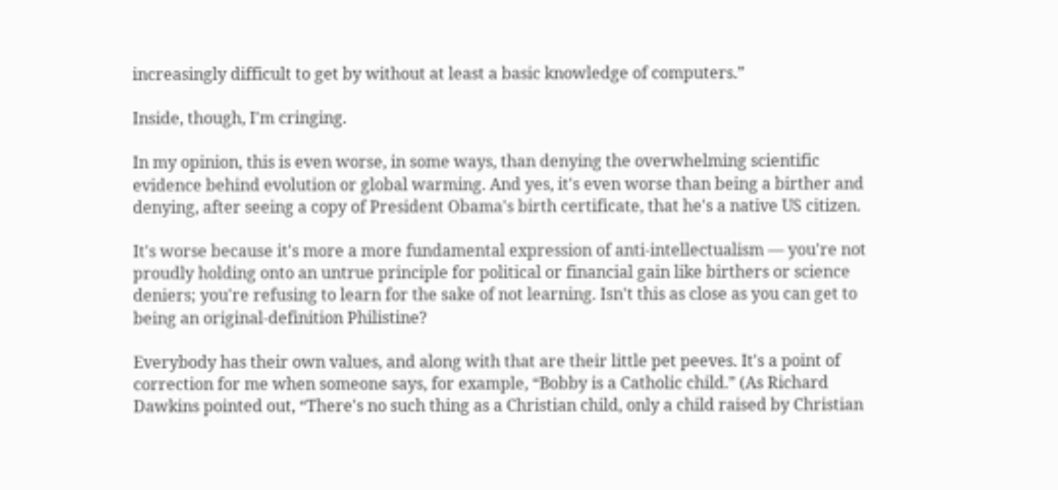increasingly difficult to get by without at least a basic knowledge of computers.”

Inside, though, I'm cringing.

In my opinion, this is even worse, in some ways, than denying the overwhelming scientific evidence behind evolution or global warming. And yes, it's even worse than being a birther and denying, after seeing a copy of President Obama's birth certificate, that he's a native US citizen.

It's worse because it's more a more fundamental expression of anti-intellectualism — you're not proudly holding onto an untrue principle for political or financial gain like birthers or science deniers; you're refusing to learn for the sake of not learning. Isn't this as close as you can get to being an original-definition Philistine?

Everybody has their own values, and along with that are their little pet peeves. It's a point of correction for me when someone says, for example, “Bobby is a Catholic child.” (As Richard Dawkins pointed out, “There's no such thing as a Christian child, only a child raised by Christian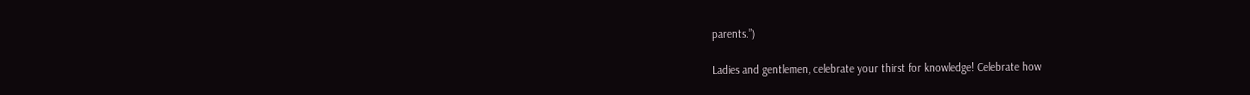parents.”)

Ladies and gentlemen, celebrate your thirst for knowledge! Celebrate how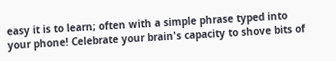easy it is to learn; often with a simple phrase typed into your phone! Celebrate your brain's capacity to shove bits of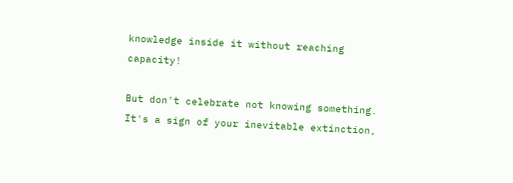knowledge inside it without reaching capacity!

But don't celebrate not knowing something. It's a sign of your inevitable extinction,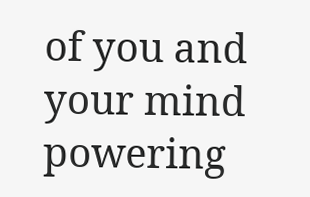of you and your mind powering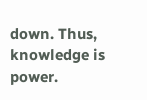down. Thus, knowledge is power.